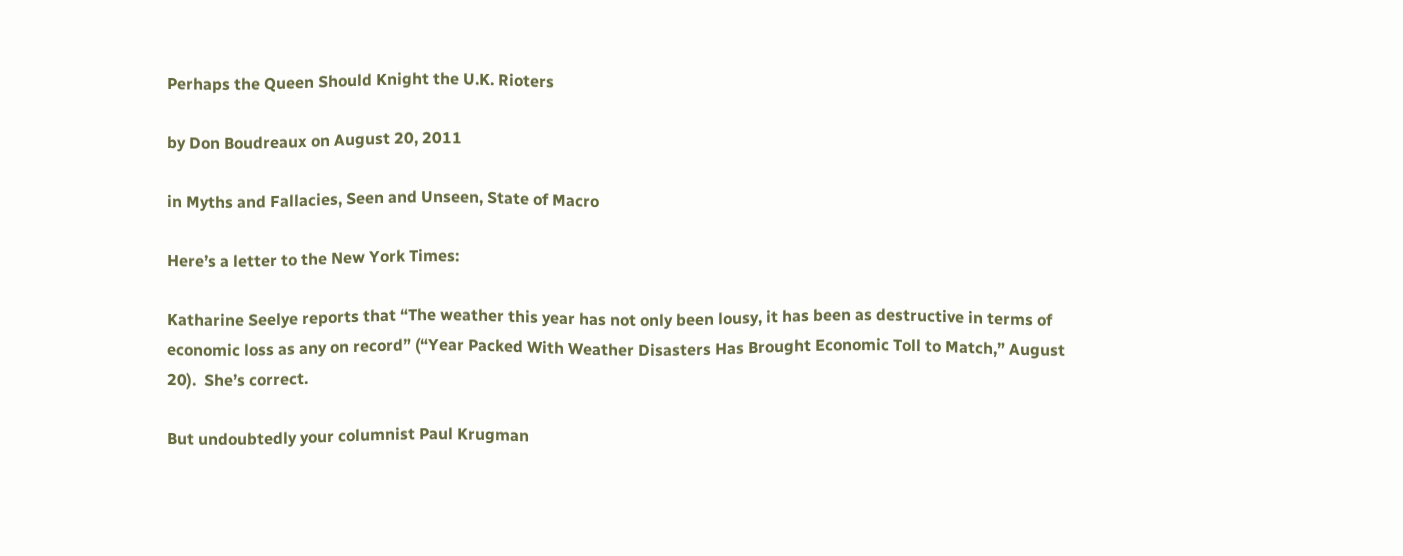Perhaps the Queen Should Knight the U.K. Rioters

by Don Boudreaux on August 20, 2011

in Myths and Fallacies, Seen and Unseen, State of Macro

Here’s a letter to the New York Times:

Katharine Seelye reports that “The weather this year has not only been lousy, it has been as destructive in terms of economic loss as any on record” (“Year Packed With Weather Disasters Has Brought Economic Toll to Match,” August 20).  She’s correct.

But undoubtedly your columnist Paul Krugman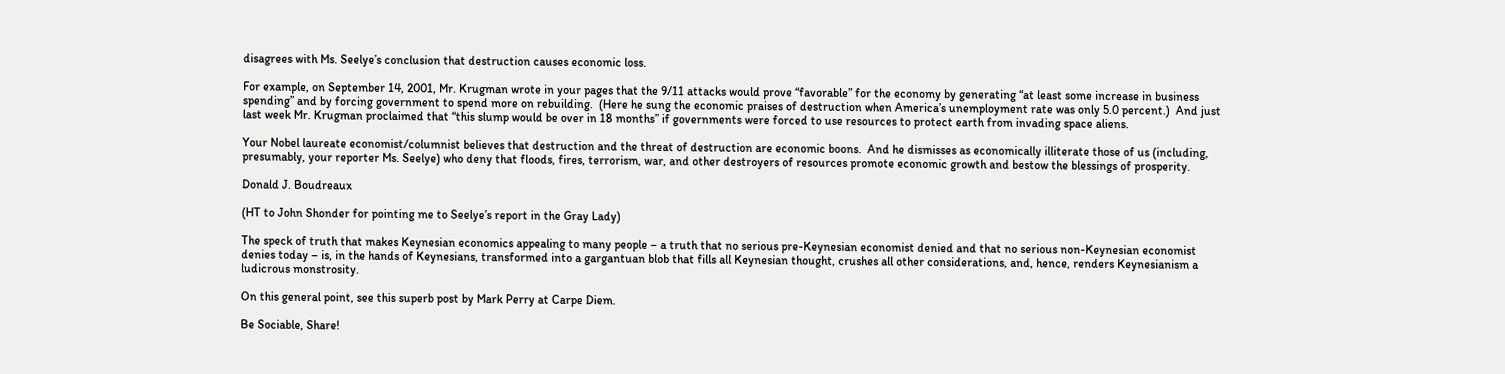disagrees with Ms. Seelye’s conclusion that destruction causes economic loss.

For example, on September 14, 2001, Mr. Krugman wrote in your pages that the 9/11 attacks would prove “favorable” for the economy by generating “at least some increase in business spending” and by forcing government to spend more on rebuilding.  (Here he sung the economic praises of destruction when America’s unemployment rate was only 5.0 percent.)  And just last week Mr. Krugman proclaimed that “this slump would be over in 18 months” if governments were forced to use resources to protect earth from invading space aliens.

Your Nobel laureate economist/columnist believes that destruction and the threat of destruction are economic boons.  And he dismisses as economically illiterate those of us (including, presumably, your reporter Ms. Seelye) who deny that floods, fires, terrorism, war, and other destroyers of resources promote economic growth and bestow the blessings of prosperity.

Donald J. Boudreaux

(HT to John Shonder for pointing me to Seelye’s report in the Gray Lady)

The speck of truth that makes Keynesian economics appealing to many people – a truth that no serious pre-Keynesian economist denied and that no serious non-Keynesian economist denies today – is, in the hands of Keynesians, transformed into a gargantuan blob that fills all Keynesian thought, crushes all other considerations, and, hence, renders Keynesianism a ludicrous monstrosity.

On this general point, see this superb post by Mark Perry at Carpe Diem.

Be Sociable, Share!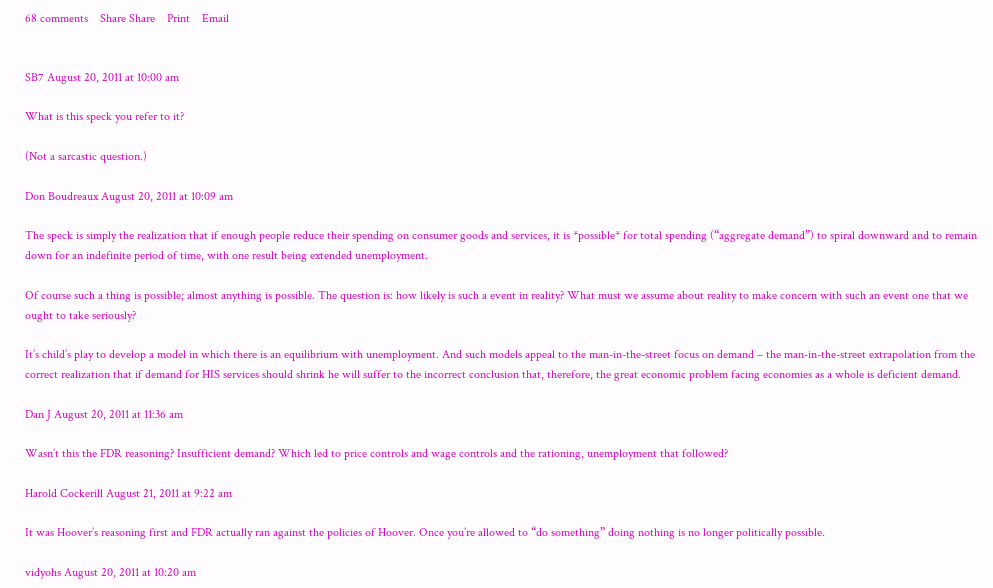68 comments    Share Share    Print    Email


SB7 August 20, 2011 at 10:00 am

What is this speck you refer to it?

(Not a sarcastic question.)

Don Boudreaux August 20, 2011 at 10:09 am

The speck is simply the realization that if enough people reduce their spending on consumer goods and services, it is *possible* for total spending (“aggregate demand”) to spiral downward and to remain down for an indefinite period of time, with one result being extended unemployment.

Of course such a thing is possible; almost anything is possible. The question is: how likely is such a event in reality? What must we assume about reality to make concern with such an event one that we ought to take seriously?

It’s child’s play to develop a model in which there is an equilibrium with unemployment. And such models appeal to the man-in-the-street focus on demand – the man-in-the-street extrapolation from the correct realization that if demand for HIS services should shrink he will suffer to the incorrect conclusion that, therefore, the great economic problem facing economies as a whole is deficient demand.

Dan J August 20, 2011 at 11:36 am

Wasn’t this the FDR reasoning? Insufficient demand? Which led to price controls and wage controls and the rationing, unemployment that followed?

Harold Cockerill August 21, 2011 at 9:22 am

It was Hoover’s reasoning first and FDR actually ran against the policies of Hoover. Once you’re allowed to “do something” doing nothing is no longer politically possible.

vidyohs August 20, 2011 at 10:20 am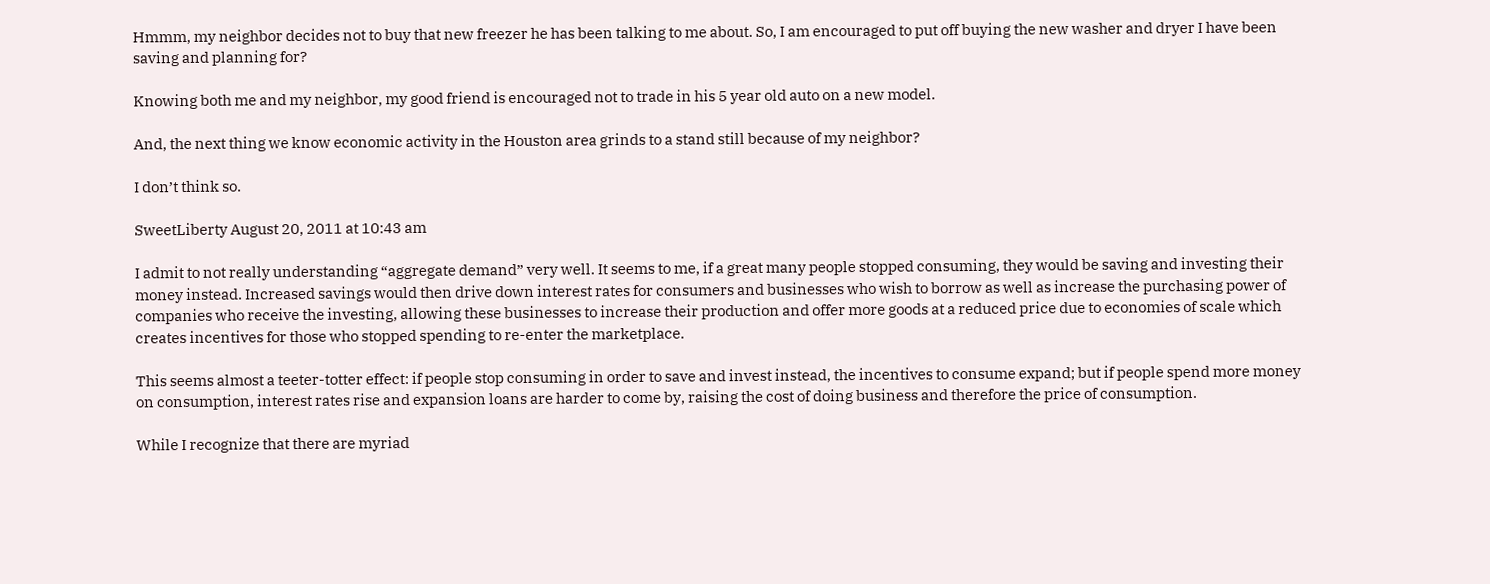Hmmm, my neighbor decides not to buy that new freezer he has been talking to me about. So, I am encouraged to put off buying the new washer and dryer I have been saving and planning for?

Knowing both me and my neighbor, my good friend is encouraged not to trade in his 5 year old auto on a new model.

And, the next thing we know economic activity in the Houston area grinds to a stand still because of my neighbor?

I don’t think so.

SweetLiberty August 20, 2011 at 10:43 am

I admit to not really understanding “aggregate demand” very well. It seems to me, if a great many people stopped consuming, they would be saving and investing their money instead. Increased savings would then drive down interest rates for consumers and businesses who wish to borrow as well as increase the purchasing power of companies who receive the investing, allowing these businesses to increase their production and offer more goods at a reduced price due to economies of scale which creates incentives for those who stopped spending to re-enter the marketplace.

This seems almost a teeter-totter effect: if people stop consuming in order to save and invest instead, the incentives to consume expand; but if people spend more money on consumption, interest rates rise and expansion loans are harder to come by, raising the cost of doing business and therefore the price of consumption.

While I recognize that there are myriad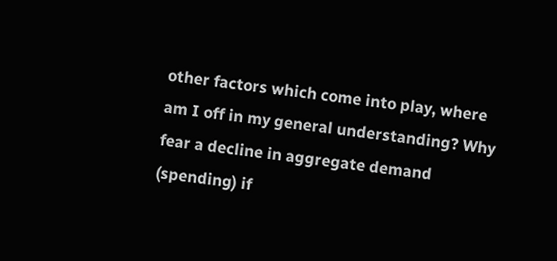other factors which come into play, where am I off in my general understanding? Why fear a decline in aggregate demand (spending) if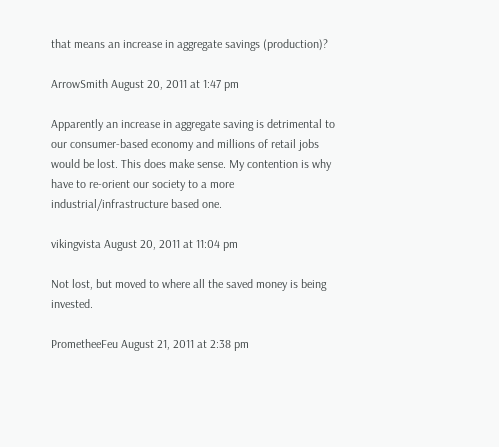that means an increase in aggregate savings (production)?

ArrowSmith August 20, 2011 at 1:47 pm

Apparently an increase in aggregate saving is detrimental to our consumer-based economy and millions of retail jobs would be lost. This does make sense. My contention is why have to re-orient our society to a more industrial/infrastructure based one.

vikingvista August 20, 2011 at 11:04 pm

Not lost, but moved to where all the saved money is being invested.

PrometheeFeu August 21, 2011 at 2:38 pm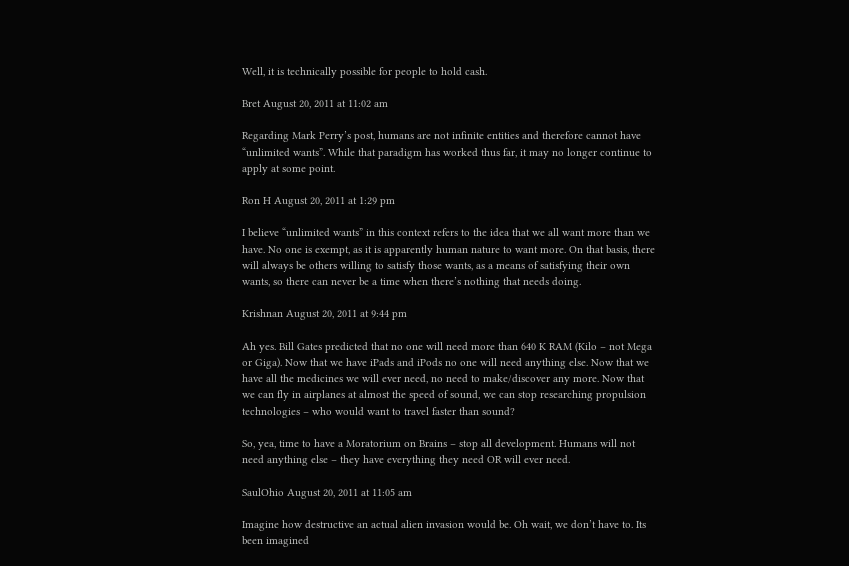Well, it is technically possible for people to hold cash.

Bret August 20, 2011 at 11:02 am

Regarding Mark Perry’s post, humans are not infinite entities and therefore cannot have “unlimited wants”. While that paradigm has worked thus far, it may no longer continue to apply at some point.

Ron H August 20, 2011 at 1:29 pm

I believe “unlimited wants” in this context refers to the idea that we all want more than we have. No one is exempt, as it is apparently human nature to want more. On that basis, there will always be others willing to satisfy those wants, as a means of satisfying their own wants, so there can never be a time when there’s nothing that needs doing.

Krishnan August 20, 2011 at 9:44 pm

Ah yes. Bill Gates predicted that no one will need more than 640 K RAM (Kilo – not Mega or Giga). Now that we have iPads and iPods no one will need anything else. Now that we have all the medicines we will ever need, no need to make/discover any more. Now that we can fly in airplanes at almost the speed of sound, we can stop researching propulsion technologies – who would want to travel faster than sound?

So, yea, time to have a Moratorium on Brains – stop all development. Humans will not need anything else – they have everything they need OR will ever need.

SaulOhio August 20, 2011 at 11:05 am

Imagine how destructive an actual alien invasion would be. Oh wait, we don’t have to. Its been imagined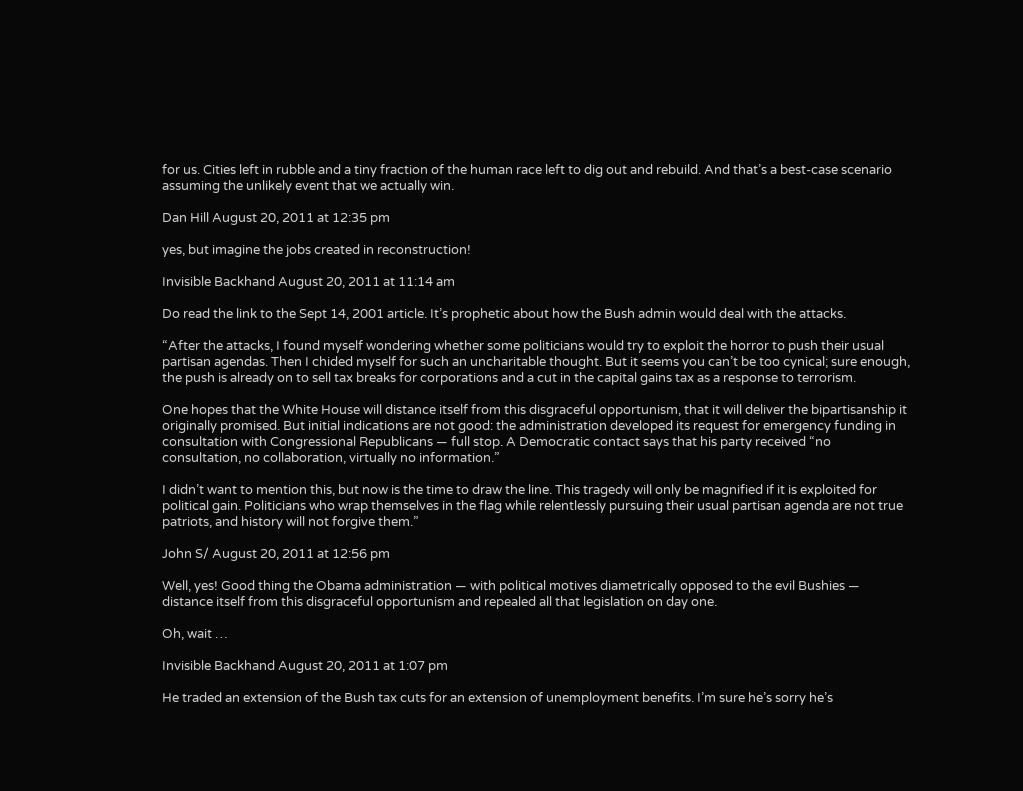for us. Cities left in rubble and a tiny fraction of the human race left to dig out and rebuild. And that’s a best-case scenario assuming the unlikely event that we actually win.

Dan Hill August 20, 2011 at 12:35 pm

yes, but imagine the jobs created in reconstruction!

Invisible Backhand August 20, 2011 at 11:14 am

Do read the link to the Sept 14, 2001 article. It’s prophetic about how the Bush admin would deal with the attacks.

“After the attacks, I found myself wondering whether some politicians would try to exploit the horror to push their usual partisan agendas. Then I chided myself for such an uncharitable thought. But it seems you can’t be too cynical; sure enough, the push is already on to sell tax breaks for corporations and a cut in the capital gains tax as a response to terrorism.

One hopes that the White House will distance itself from this disgraceful opportunism, that it will deliver the bipartisanship it originally promised. But initial indications are not good: the administration developed its request for emergency funding in consultation with Congressional Republicans — full stop. A Democratic contact says that his party received “no consultation, no collaboration, virtually no information.”

I didn’t want to mention this, but now is the time to draw the line. This tragedy will only be magnified if it is exploited for political gain. Politicians who wrap themselves in the flag while relentlessly pursuing their usual partisan agenda are not true patriots, and history will not forgive them.”

John S/ August 20, 2011 at 12:56 pm

Well, yes! Good thing the Obama administration — with political motives diametrically opposed to the evil Bushies — distance itself from this disgraceful opportunism and repealed all that legislation on day one.

Oh, wait …

Invisible Backhand August 20, 2011 at 1:07 pm

He traded an extension of the Bush tax cuts for an extension of unemployment benefits. I’m sure he’s sorry he’s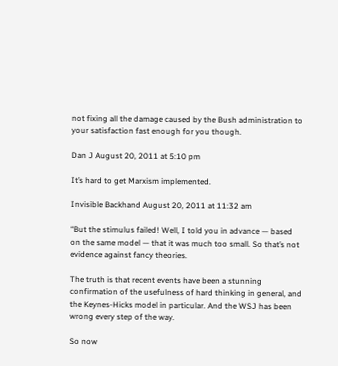not fixing all the damage caused by the Bush administration to your satisfaction fast enough for you though.

Dan J August 20, 2011 at 5:10 pm

It’s hard to get Marxism implemented.

Invisible Backhand August 20, 2011 at 11:32 am

“But the stimulus failed! Well, I told you in advance — based on the same model — that it was much too small. So that’s not evidence against fancy theories.

The truth is that recent events have been a stunning confirmation of the usefulness of hard thinking in general, and the Keynes-Hicks model in particular. And the WSJ has been wrong every step of the way.

So now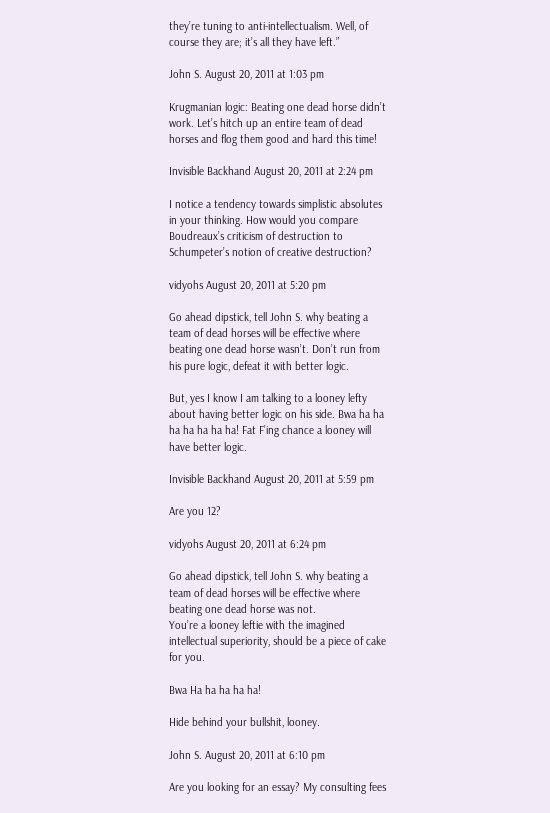they’re tuning to anti-intellectualism. Well, of course they are; it’s all they have left.”

John S. August 20, 2011 at 1:03 pm

Krugmanian logic: Beating one dead horse didn’t work. Let’s hitch up an entire team of dead horses and flog them good and hard this time!

Invisible Backhand August 20, 2011 at 2:24 pm

I notice a tendency towards simplistic absolutes in your thinking. How would you compare Boudreaux’s criticism of destruction to Schumpeter’s notion of creative destruction?

vidyohs August 20, 2011 at 5:20 pm

Go ahead dipstick, tell John S. why beating a team of dead horses will be effective where beating one dead horse wasn’t. Don’t run from his pure logic, defeat it with better logic.

But, yes I know I am talking to a looney lefty about having better logic on his side. Bwa ha ha ha ha ha ha ha! Fat F’ing chance a looney will have better logic.

Invisible Backhand August 20, 2011 at 5:59 pm

Are you 12?

vidyohs August 20, 2011 at 6:24 pm

Go ahead dipstick, tell John S. why beating a team of dead horses will be effective where beating one dead horse was not.
You’re a looney leftie with the imagined intellectual superiority, should be a piece of cake for you.

Bwa Ha ha ha ha ha!

Hide behind your bullshit, looney.

John S. August 20, 2011 at 6:10 pm

Are you looking for an essay? My consulting fees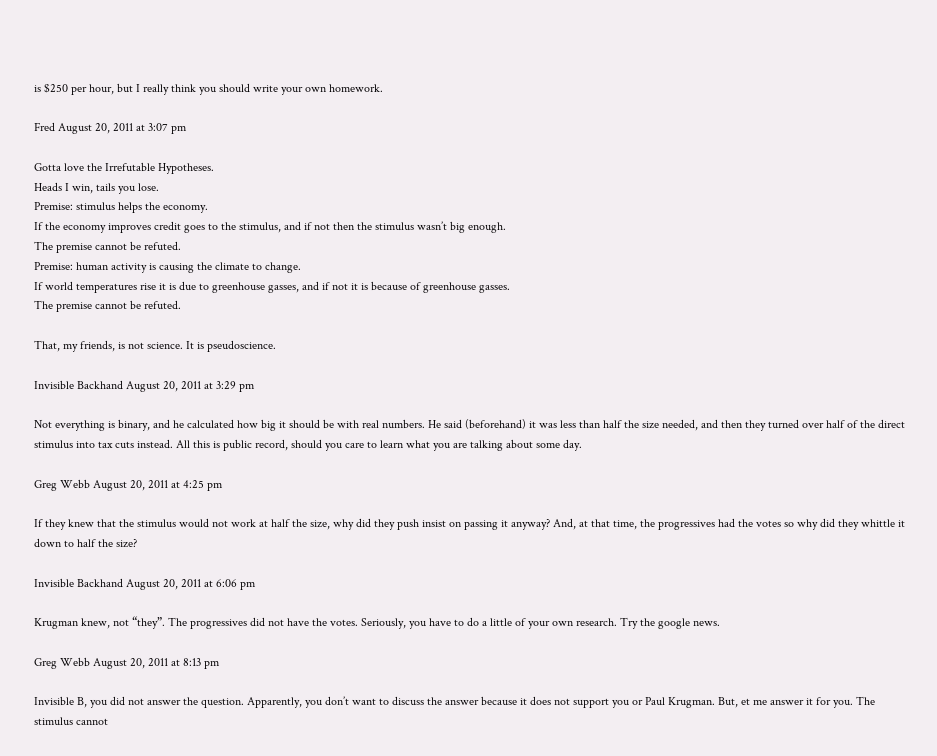is $250 per hour, but I really think you should write your own homework.

Fred August 20, 2011 at 3:07 pm

Gotta love the Irrefutable Hypotheses.
Heads I win, tails you lose.
Premise: stimulus helps the economy.
If the economy improves credit goes to the stimulus, and if not then the stimulus wasn’t big enough.
The premise cannot be refuted.
Premise: human activity is causing the climate to change.
If world temperatures rise it is due to greenhouse gasses, and if not it is because of greenhouse gasses.
The premise cannot be refuted.

That, my friends, is not science. It is pseudoscience.

Invisible Backhand August 20, 2011 at 3:29 pm

Not everything is binary, and he calculated how big it should be with real numbers. He said (beforehand) it was less than half the size needed, and then they turned over half of the direct stimulus into tax cuts instead. All this is public record, should you care to learn what you are talking about some day.

Greg Webb August 20, 2011 at 4:25 pm

If they knew that the stimulus would not work at half the size, why did they push insist on passing it anyway? And, at that time, the progressives had the votes so why did they whittle it down to half the size?

Invisible Backhand August 20, 2011 at 6:06 pm

Krugman knew, not “they”. The progressives did not have the votes. Seriously, you have to do a little of your own research. Try the google news.

Greg Webb August 20, 2011 at 8:13 pm

Invisible B, you did not answer the question. Apparently, you don’t want to discuss the answer because it does not support you or Paul Krugman. But, et me answer it for you. The stimulus cannot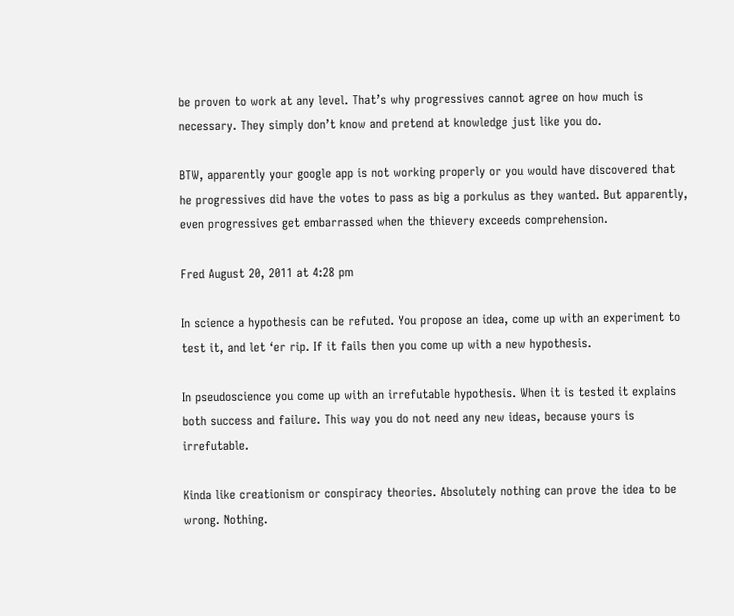be proven to work at any level. That’s why progressives cannot agree on how much is necessary. They simply don’t know and pretend at knowledge just like you do.

BTW, apparently your google app is not working properly or you would have discovered that he progressives did have the votes to pass as big a porkulus as they wanted. But apparently, even progressives get embarrassed when the thievery exceeds comprehension.

Fred August 20, 2011 at 4:28 pm

In science a hypothesis can be refuted. You propose an idea, come up with an experiment to test it, and let ‘er rip. If it fails then you come up with a new hypothesis.

In pseudoscience you come up with an irrefutable hypothesis. When it is tested it explains both success and failure. This way you do not need any new ideas, because yours is irrefutable.

Kinda like creationism or conspiracy theories. Absolutely nothing can prove the idea to be wrong. Nothing.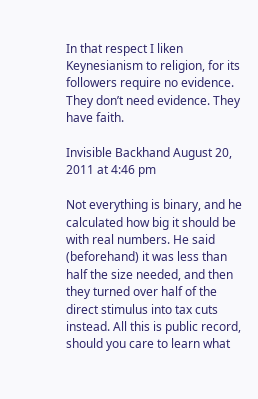In that respect I liken Keynesianism to religion, for its followers require no evidence. They don’t need evidence. They have faith.

Invisible Backhand August 20, 2011 at 4:46 pm

Not everything is binary, and he calculated how big it should be with real numbers. He said (beforehand) it was less than half the size needed, and then they turned over half of the direct stimulus into tax cuts instead. All this is public record, should you care to learn what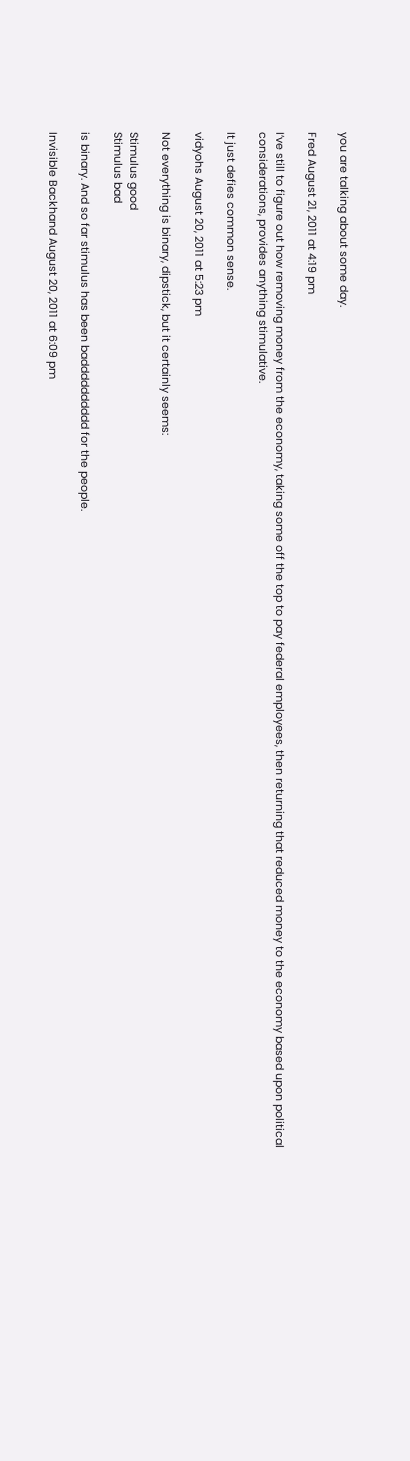you are talking about some day.

Fred August 21, 2011 at 4:19 pm

I’ve still to figure out how removing money from the economy, taking some off the top to pay federal employees, then returning that reduced money to the economy based upon political considerations, provides anything stimulative.

It just defies common sense.

vidyohs August 20, 2011 at 5:23 pm

Not everything is binary, dipstick, but it certainly seems:

Stimulus good
Stimulus bad

is binary. And so far stimulus has been badddddddddd for the people.

Invisible Backhand August 20, 2011 at 6:09 pm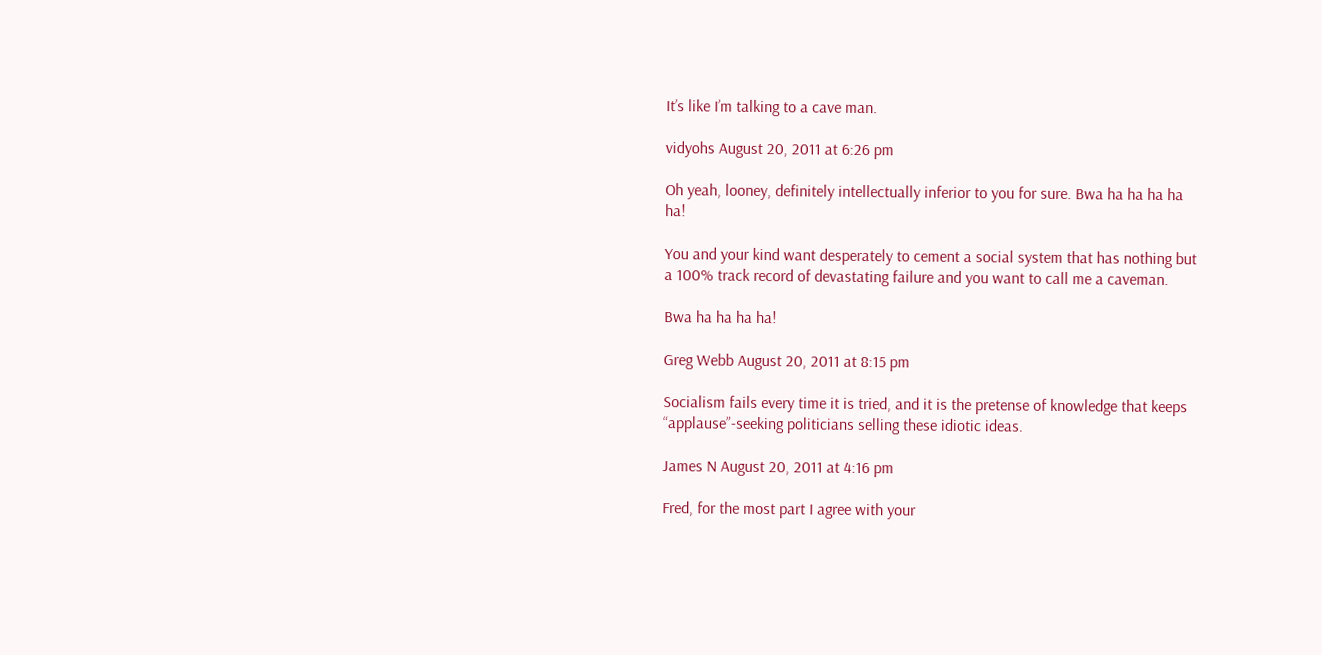It’s like I’m talking to a cave man.

vidyohs August 20, 2011 at 6:26 pm

Oh yeah, looney, definitely intellectually inferior to you for sure. Bwa ha ha ha ha ha!

You and your kind want desperately to cement a social system that has nothing but a 100% track record of devastating failure and you want to call me a caveman.

Bwa ha ha ha ha!

Greg Webb August 20, 2011 at 8:15 pm

Socialism fails every time it is tried, and it is the pretense of knowledge that keeps “applause”-seeking politicians selling these idiotic ideas.

James N August 20, 2011 at 4:16 pm

Fred, for the most part I agree with your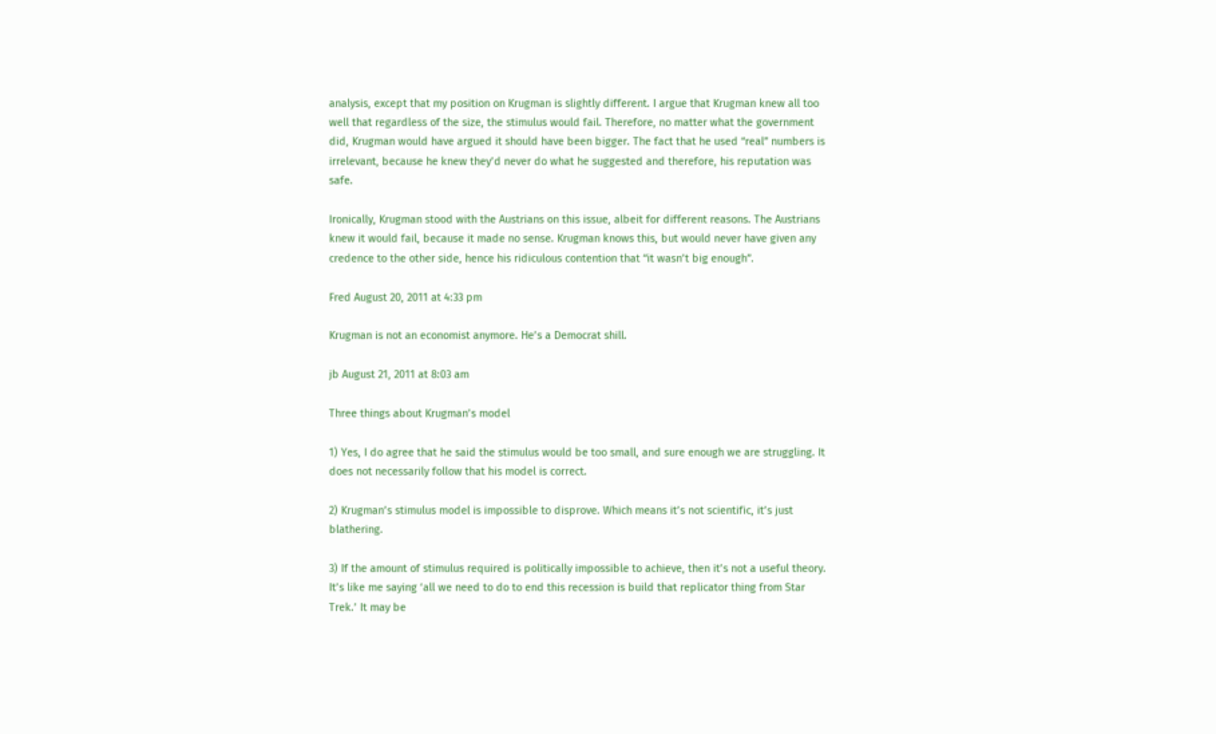analysis, except that my position on Krugman is slightly different. I argue that Krugman knew all too well that regardless of the size, the stimulus would fail. Therefore, no matter what the government did, Krugman would have argued it should have been bigger. The fact that he used “real” numbers is irrelevant, because he knew they’d never do what he suggested and therefore, his reputation was safe.

Ironically, Krugman stood with the Austrians on this issue, albeit for different reasons. The Austrians knew it would fail, because it made no sense. Krugman knows this, but would never have given any credence to the other side, hence his ridiculous contention that “it wasn’t big enough”.

Fred August 20, 2011 at 4:33 pm

Krugman is not an economist anymore. He’s a Democrat shill.

jb August 21, 2011 at 8:03 am

Three things about Krugman’s model

1) Yes, I do agree that he said the stimulus would be too small, and sure enough we are struggling. It does not necessarily follow that his model is correct.

2) Krugman’s stimulus model is impossible to disprove. Which means it’s not scientific, it’s just blathering.

3) If the amount of stimulus required is politically impossible to achieve, then it’s not a useful theory. It’s like me saying ‘all we need to do to end this recession is build that replicator thing from Star Trek.’ It may be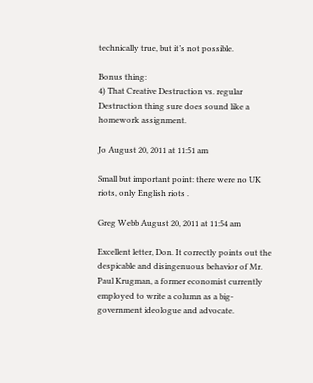technically true, but it’s not possible.

Bonus thing:
4) That Creative Destruction vs. regular Destruction thing sure does sound like a homework assignment.

Jo August 20, 2011 at 11:51 am

Small but important point: there were no UK riots, only English riots .

Greg Webb August 20, 2011 at 11:54 am

Excellent letter, Don. It correctly points out the despicable and disingenuous behavior of Mr. Paul Krugman, a former economist currently employed to write a column as a big-government ideologue and advocate.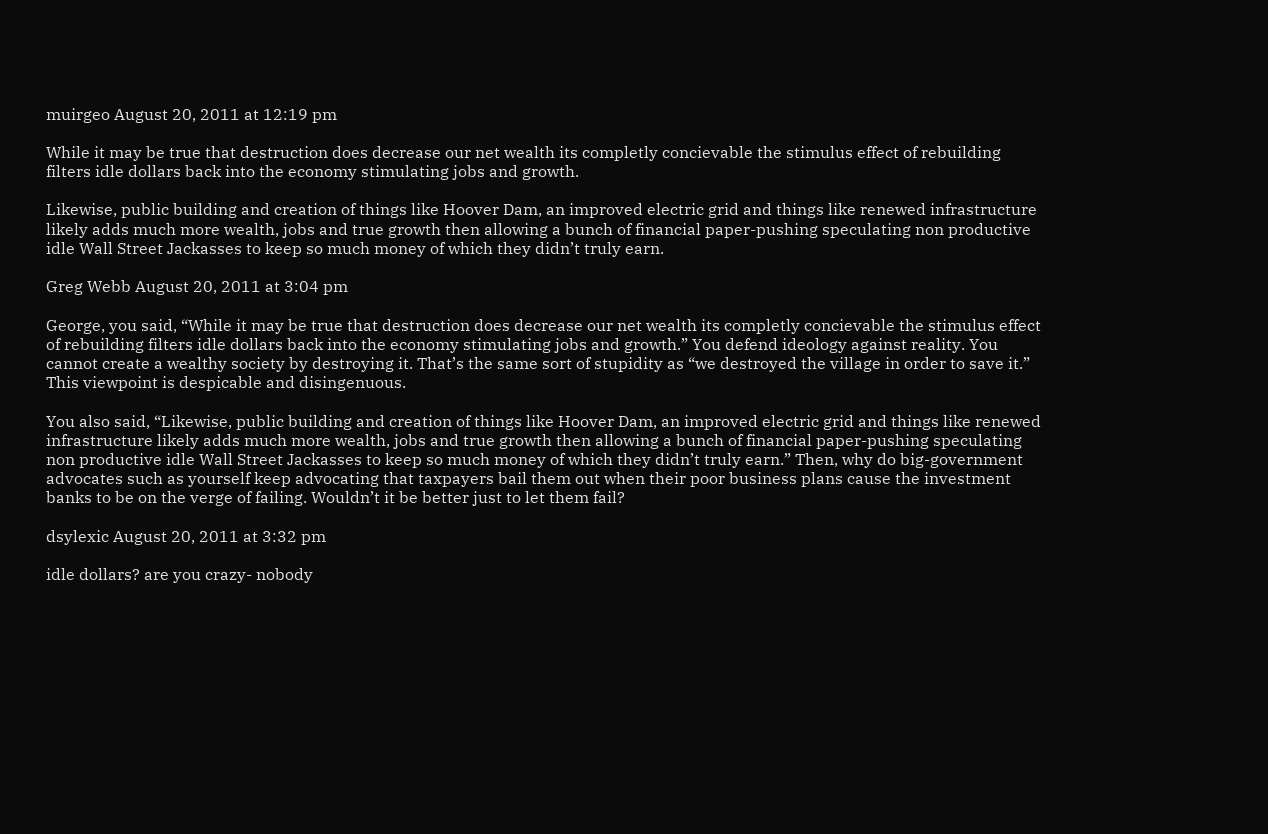muirgeo August 20, 2011 at 12:19 pm

While it may be true that destruction does decrease our net wealth its completly concievable the stimulus effect of rebuilding filters idle dollars back into the economy stimulating jobs and growth.

Likewise, public building and creation of things like Hoover Dam, an improved electric grid and things like renewed infrastructure likely adds much more wealth, jobs and true growth then allowing a bunch of financial paper-pushing speculating non productive idle Wall Street Jackasses to keep so much money of which they didn’t truly earn.

Greg Webb August 20, 2011 at 3:04 pm

George, you said, “While it may be true that destruction does decrease our net wealth its completly concievable the stimulus effect of rebuilding filters idle dollars back into the economy stimulating jobs and growth.” You defend ideology against reality. You cannot create a wealthy society by destroying it. That’s the same sort of stupidity as “we destroyed the village in order to save it.” This viewpoint is despicable and disingenuous.

You also said, “Likewise, public building and creation of things like Hoover Dam, an improved electric grid and things like renewed infrastructure likely adds much more wealth, jobs and true growth then allowing a bunch of financial paper-pushing speculating non productive idle Wall Street Jackasses to keep so much money of which they didn’t truly earn.” Then, why do big-government advocates such as yourself keep advocating that taxpayers bail them out when their poor business plans cause the investment banks to be on the verge of failing. Wouldn’t it be better just to let them fail?

dsylexic August 20, 2011 at 3:32 pm

idle dollars? are you crazy- nobody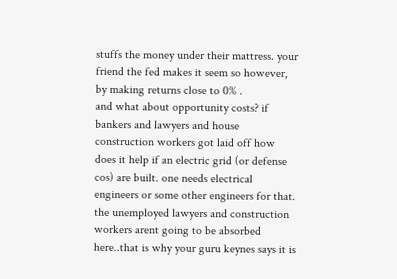stuffs the money under their mattress. your friend the fed makes it seem so however, by making returns close to 0% .
and what about opportunity costs? if bankers and lawyers and house construction workers got laid off how does it help if an electric grid (or defense cos) are built. one needs electrical engineers or some other engineers for that. the unemployed lawyers and construction workers arent going to be absorbed here..that is why your guru keynes says it is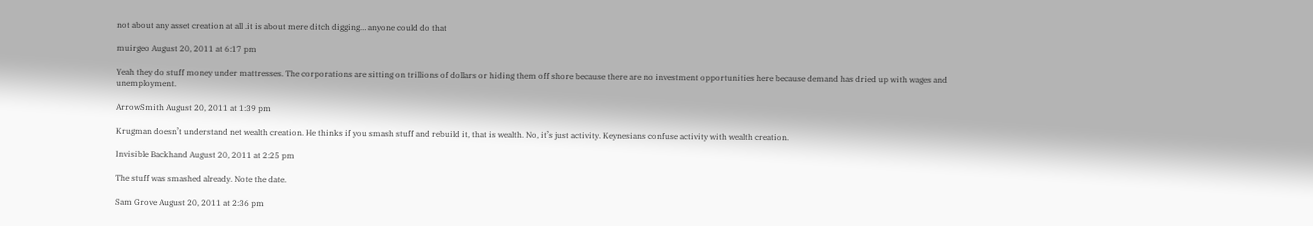not about any asset creation at all .it is about mere ditch digging… anyone could do that

muirgeo August 20, 2011 at 6:17 pm

Yeah they do stuff money under mattresses. The corporations are sitting on trillions of dollars or hiding them off shore because there are no investment opportunities here because demand has dried up with wages and unemployment.

ArrowSmith August 20, 2011 at 1:39 pm

Krugman doesn’t understand net wealth creation. He thinks if you smash stuff and rebuild it, that is wealth. No, it’s just activity. Keynesians confuse activity with wealth creation.

Invisible Backhand August 20, 2011 at 2:25 pm

The stuff was smashed already. Note the date.

Sam Grove August 20, 2011 at 2:36 pm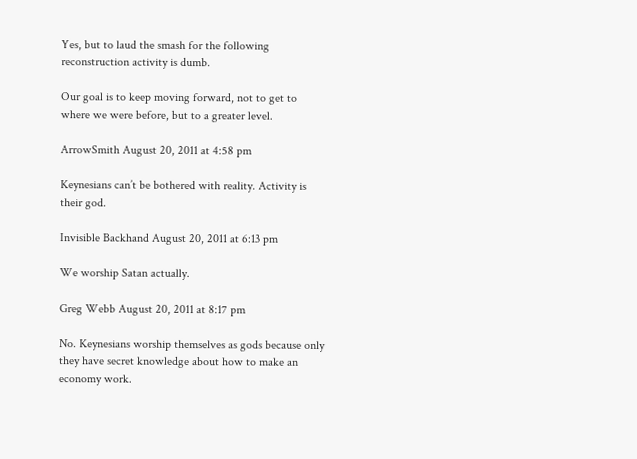Yes, but to laud the smash for the following reconstruction activity is dumb.

Our goal is to keep moving forward, not to get to where we were before, but to a greater level.

ArrowSmith August 20, 2011 at 4:58 pm

Keynesians can’t be bothered with reality. Activity is their god.

Invisible Backhand August 20, 2011 at 6:13 pm

We worship Satan actually.

Greg Webb August 20, 2011 at 8:17 pm

No. Keynesians worship themselves as gods because only they have secret knowledge about how to make an economy work.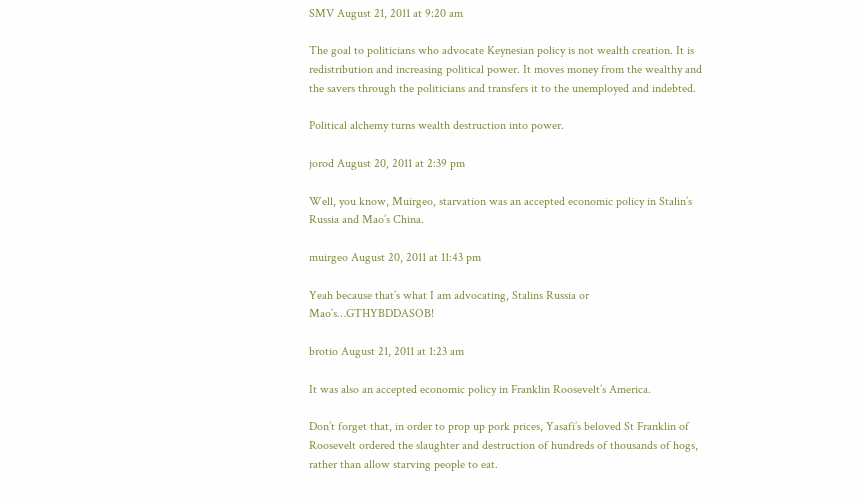SMV August 21, 2011 at 9:20 am

The goal to politicians who advocate Keynesian policy is not wealth creation. It is redistribution and increasing political power. It moves money from the wealthy and the savers through the politicians and transfers it to the unemployed and indebted.

Political alchemy turns wealth destruction into power.

jorod August 20, 2011 at 2:39 pm

Well, you know, Muirgeo, starvation was an accepted economic policy in Stalin’s Russia and Mao’s China.

muirgeo August 20, 2011 at 11:43 pm

Yeah because that’s what I am advocating, Stalins Russia or Mao’s…GTHYBDDASOB!

brotio August 21, 2011 at 1:23 am

It was also an accepted economic policy in Franklin Roosevelt’s America.

Don’t forget that, in order to prop up pork prices, Yasafi’s beloved St Franklin of Roosevelt ordered the slaughter and destruction of hundreds of thousands of hogs, rather than allow starving people to eat.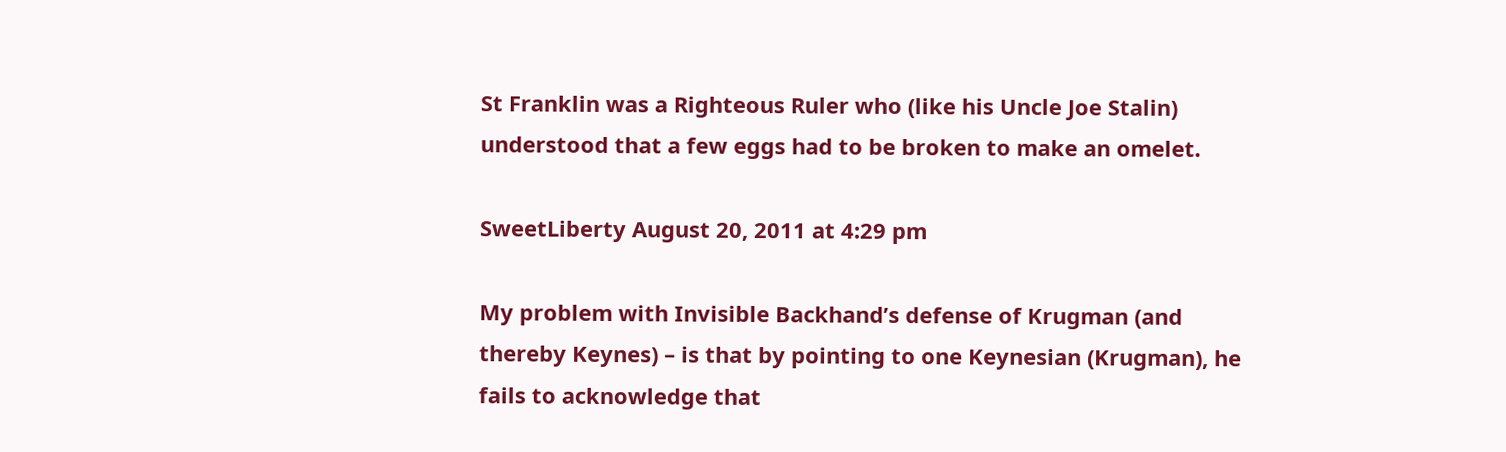St Franklin was a Righteous Ruler who (like his Uncle Joe Stalin) understood that a few eggs had to be broken to make an omelet.

SweetLiberty August 20, 2011 at 4:29 pm

My problem with Invisible Backhand’s defense of Krugman (and thereby Keynes) – is that by pointing to one Keynesian (Krugman), he fails to acknowledge that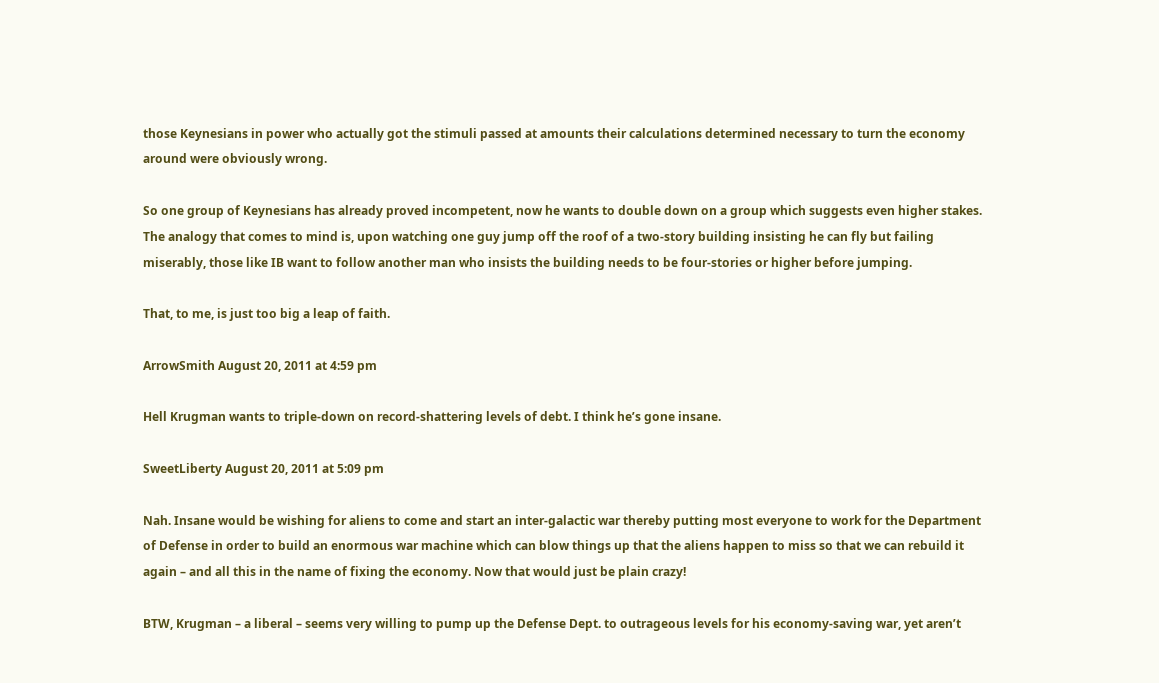those Keynesians in power who actually got the stimuli passed at amounts their calculations determined necessary to turn the economy around were obviously wrong.

So one group of Keynesians has already proved incompetent, now he wants to double down on a group which suggests even higher stakes. The analogy that comes to mind is, upon watching one guy jump off the roof of a two-story building insisting he can fly but failing miserably, those like IB want to follow another man who insists the building needs to be four-stories or higher before jumping.

That, to me, is just too big a leap of faith.

ArrowSmith August 20, 2011 at 4:59 pm

Hell Krugman wants to triple-down on record-shattering levels of debt. I think he’s gone insane.

SweetLiberty August 20, 2011 at 5:09 pm

Nah. Insane would be wishing for aliens to come and start an inter-galactic war thereby putting most everyone to work for the Department of Defense in order to build an enormous war machine which can blow things up that the aliens happen to miss so that we can rebuild it again – and all this in the name of fixing the economy. Now that would just be plain crazy!

BTW, Krugman – a liberal – seems very willing to pump up the Defense Dept. to outrageous levels for his economy-saving war, yet aren’t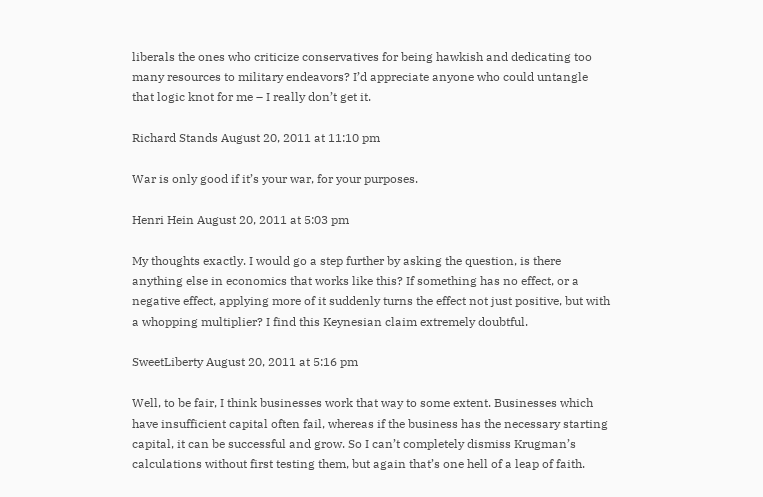liberals the ones who criticize conservatives for being hawkish and dedicating too many resources to military endeavors? I’d appreciate anyone who could untangle that logic knot for me – I really don’t get it.

Richard Stands August 20, 2011 at 11:10 pm

War is only good if it’s your war, for your purposes.

Henri Hein August 20, 2011 at 5:03 pm

My thoughts exactly. I would go a step further by asking the question, is there anything else in economics that works like this? If something has no effect, or a negative effect, applying more of it suddenly turns the effect not just positive, but with a whopping multiplier? I find this Keynesian claim extremely doubtful.

SweetLiberty August 20, 2011 at 5:16 pm

Well, to be fair, I think businesses work that way to some extent. Businesses which have insufficient capital often fail, whereas if the business has the necessary starting capital, it can be successful and grow. So I can’t completely dismiss Krugman’s calculations without first testing them, but again that’s one hell of a leap of faith.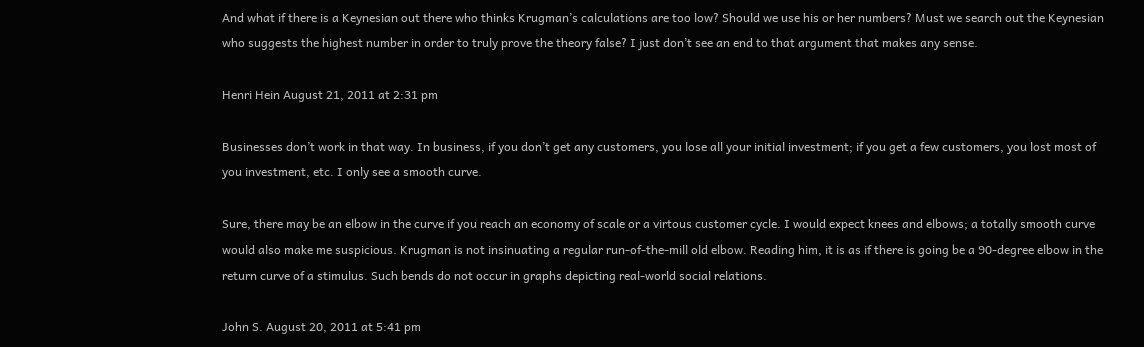And what if there is a Keynesian out there who thinks Krugman’s calculations are too low? Should we use his or her numbers? Must we search out the Keynesian who suggests the highest number in order to truly prove the theory false? I just don’t see an end to that argument that makes any sense.

Henri Hein August 21, 2011 at 2:31 pm

Businesses don’t work in that way. In business, if you don’t get any customers, you lose all your initial investment; if you get a few customers, you lost most of you investment, etc. I only see a smooth curve.

Sure, there may be an elbow in the curve if you reach an economy of scale or a virtous customer cycle. I would expect knees and elbows; a totally smooth curve would also make me suspicious. Krugman is not insinuating a regular run-of-the-mill old elbow. Reading him, it is as if there is going be a 90-degree elbow in the return curve of a stimulus. Such bends do not occur in graphs depicting real-world social relations.

John S. August 20, 2011 at 5:41 pm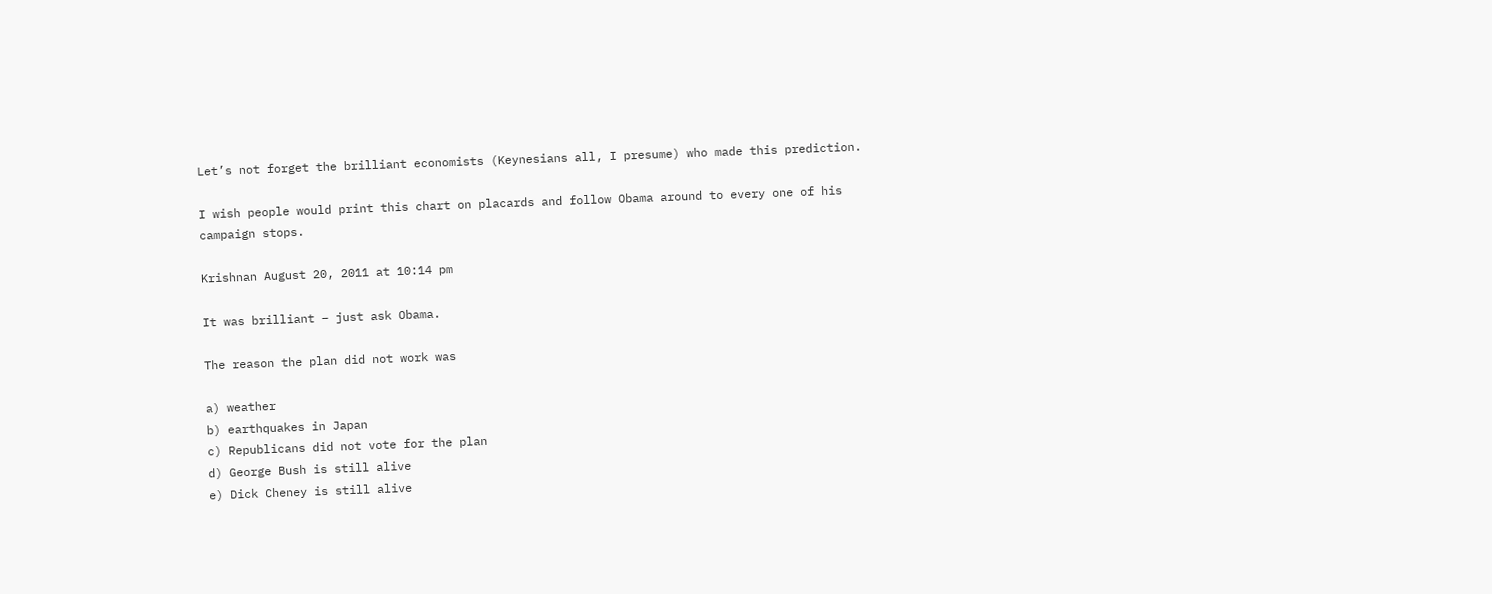Let’s not forget the brilliant economists (Keynesians all, I presume) who made this prediction.

I wish people would print this chart on placards and follow Obama around to every one of his campaign stops.

Krishnan August 20, 2011 at 10:14 pm

It was brilliant – just ask Obama.

The reason the plan did not work was

a) weather
b) earthquakes in Japan
c) Republicans did not vote for the plan
d) George Bush is still alive
e) Dick Cheney is still alive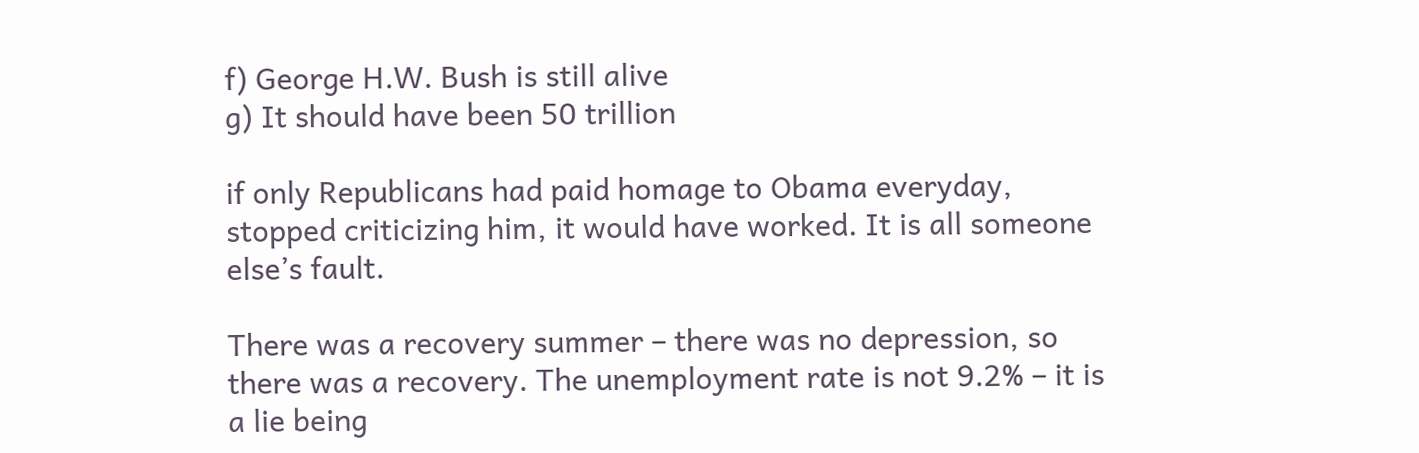f) George H.W. Bush is still alive
g) It should have been 50 trillion

if only Republicans had paid homage to Obama everyday, stopped criticizing him, it would have worked. It is all someone else’s fault.

There was a recovery summer – there was no depression, so there was a recovery. The unemployment rate is not 9.2% – it is a lie being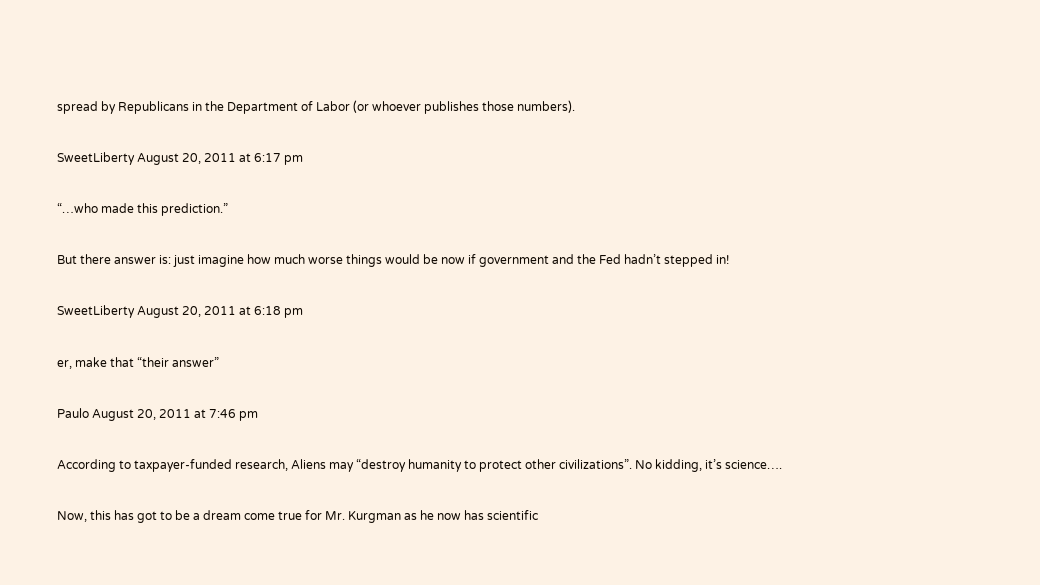spread by Republicans in the Department of Labor (or whoever publishes those numbers).

SweetLiberty August 20, 2011 at 6:17 pm

“…who made this prediction.”

But there answer is: just imagine how much worse things would be now if government and the Fed hadn’t stepped in!

SweetLiberty August 20, 2011 at 6:18 pm

er, make that “their answer”

Paulo August 20, 2011 at 7:46 pm

According to taxpayer-funded research, Aliens may “destroy humanity to protect other civilizations”. No kidding, it’s science….

Now, this has got to be a dream come true for Mr. Kurgman as he now has scientific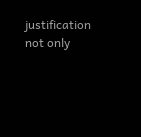justification not only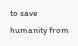to save humanity from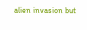alien invasion but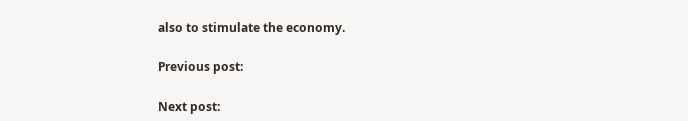also to stimulate the economy.

Previous post:

Next post: